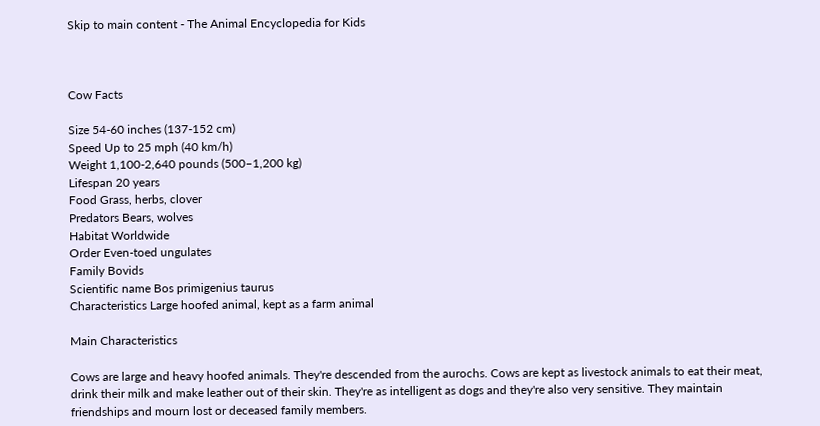Skip to main content - The Animal Encyclopedia for Kids



Cow Facts

Size 54-60 inches (137-152 cm)
Speed Up to 25 mph (40 km/h)
Weight 1,100-2,640 pounds (500–1,200 kg)
Lifespan 20 years
Food Grass, herbs, clover
Predators Bears, wolves
Habitat Worldwide
Order Even-toed ungulates
Family Bovids
Scientific name Bos primigenius taurus
Characteristics Large hoofed animal, kept as a farm animal

Main Characteristics

Cows are large and heavy hoofed animals. They're descended from the aurochs. Cows are kept as livestock animals to eat their meat, drink their milk and make leather out of their skin. They're as intelligent as dogs and they're also very sensitive. They maintain friendships and mourn lost or deceased family members.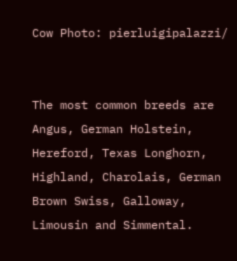Cow Photo: pierluigipalazzi/


The most common breeds are Angus, German Holstein, Hereford, Texas Longhorn, Highland, Charolais, German Brown Swiss, Galloway, Limousin and Simmental.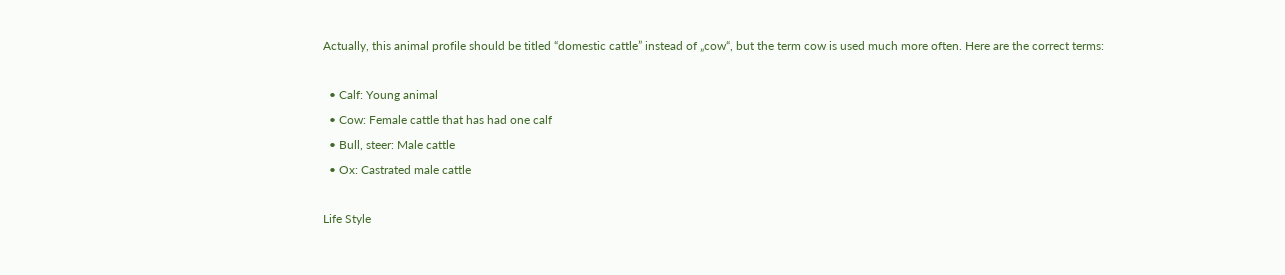Actually, this animal profile should be titled “domestic cattle” instead of „cow“, but the term cow is used much more often. Here are the correct terms:

  • Calf: Young animal
  • Cow: Female cattle that has had one calf
  • Bull, steer: Male cattle
  • Ox: Castrated male cattle

Life Style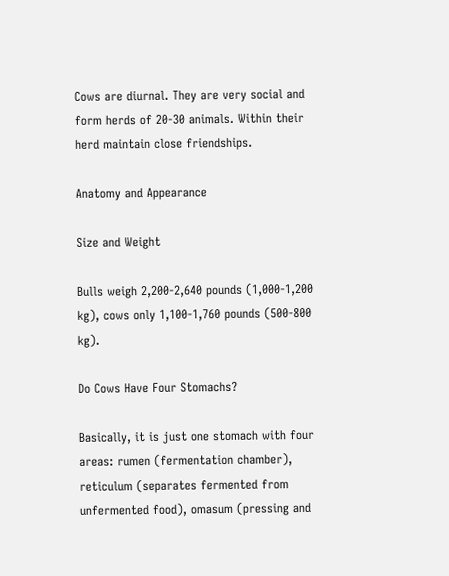Cows are diurnal. They are very social and form herds of 20-30 animals. Within their herd maintain close friendships.

Anatomy and Appearance

Size and Weight

Bulls weigh 2,200-2,640 pounds (1,000-1,200 kg), cows only 1,100-1,760 pounds (500-800 kg).

Do Cows Have Four Stomachs?

Basically, it is just one stomach with four areas: rumen (fermentation chamber), reticulum (separates fermented from unfermented food), omasum (pressing and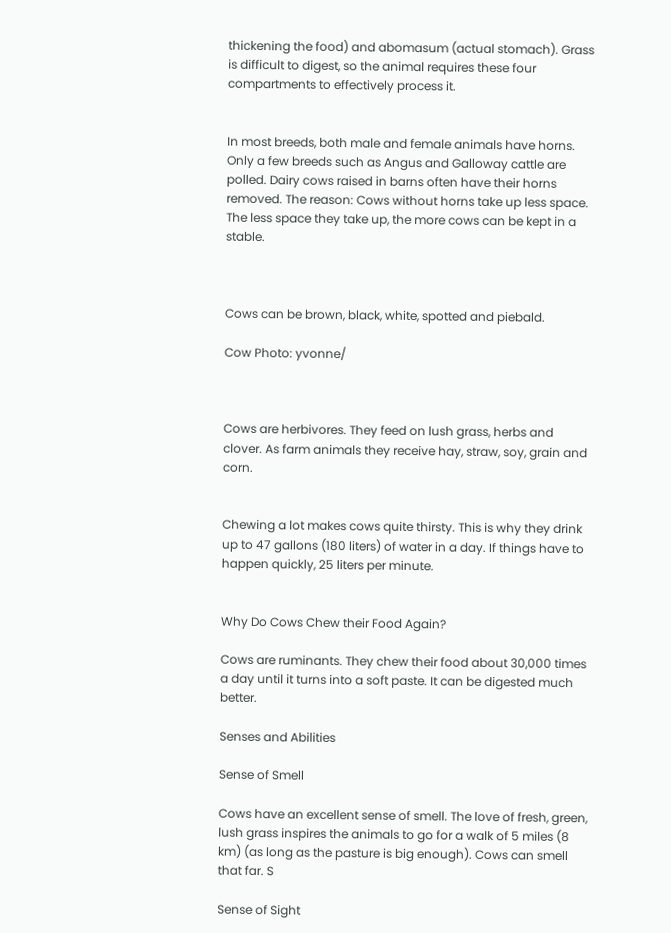thickening the food) and abomasum (actual stomach). Grass is difficult to digest, so the animal requires these four compartments to effectively process it.


In most breeds, both male and female animals have horns. Only a few breeds such as Angus and Galloway cattle are polled. Dairy cows raised in barns often have their horns removed. The reason: Cows without horns take up less space. The less space they take up, the more cows can be kept in a stable.



Cows can be brown, black, white, spotted and piebald.

Cow Photo: yvonne/



Cows are herbivores. They feed on lush grass, herbs and clover. As farm animals they receive hay, straw, soy, grain and corn.


Chewing a lot makes cows quite thirsty. This is why they drink up to 47 gallons (180 liters) of water in a day. If things have to happen quickly, 25 liters per minute.


Why Do Cows Chew their Food Again?

Cows are ruminants. They chew their food about 30,000 times a day until it turns into a soft paste. It can be digested much better.

Senses and Abilities

Sense of Smell

Cows have an excellent sense of smell. The love of fresh, green, lush grass inspires the animals to go for a walk of 5 miles (8 km) (as long as the pasture is big enough). Cows can smell that far. S

Sense of Sight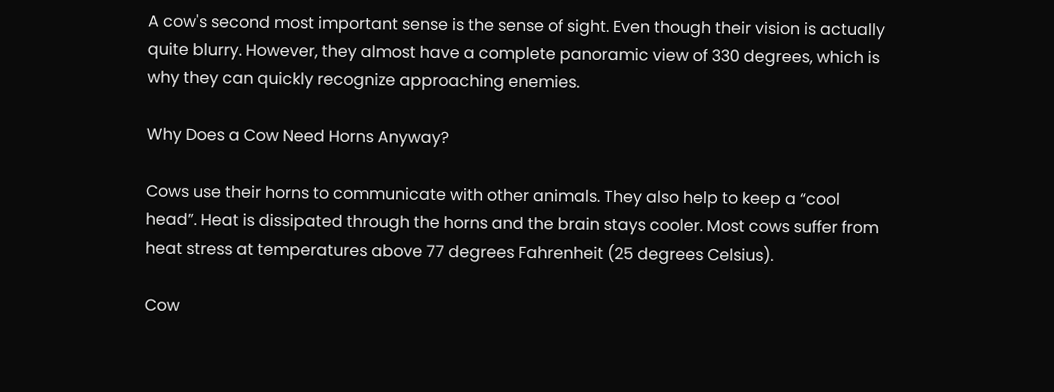A cow's second most important sense is the sense of sight. Even though their vision is actually quite blurry. However, they almost have a complete panoramic view of 330 degrees, which is why they can quickly recognize approaching enemies.

Why Does a Cow Need Horns Anyway?

Cows use their horns to communicate with other animals. They also help to keep a “cool head”. Heat is dissipated through the horns and the brain stays cooler. Most cows suffer from heat stress at temperatures above 77 degrees Fahrenheit (25 degrees Celsius).

Cow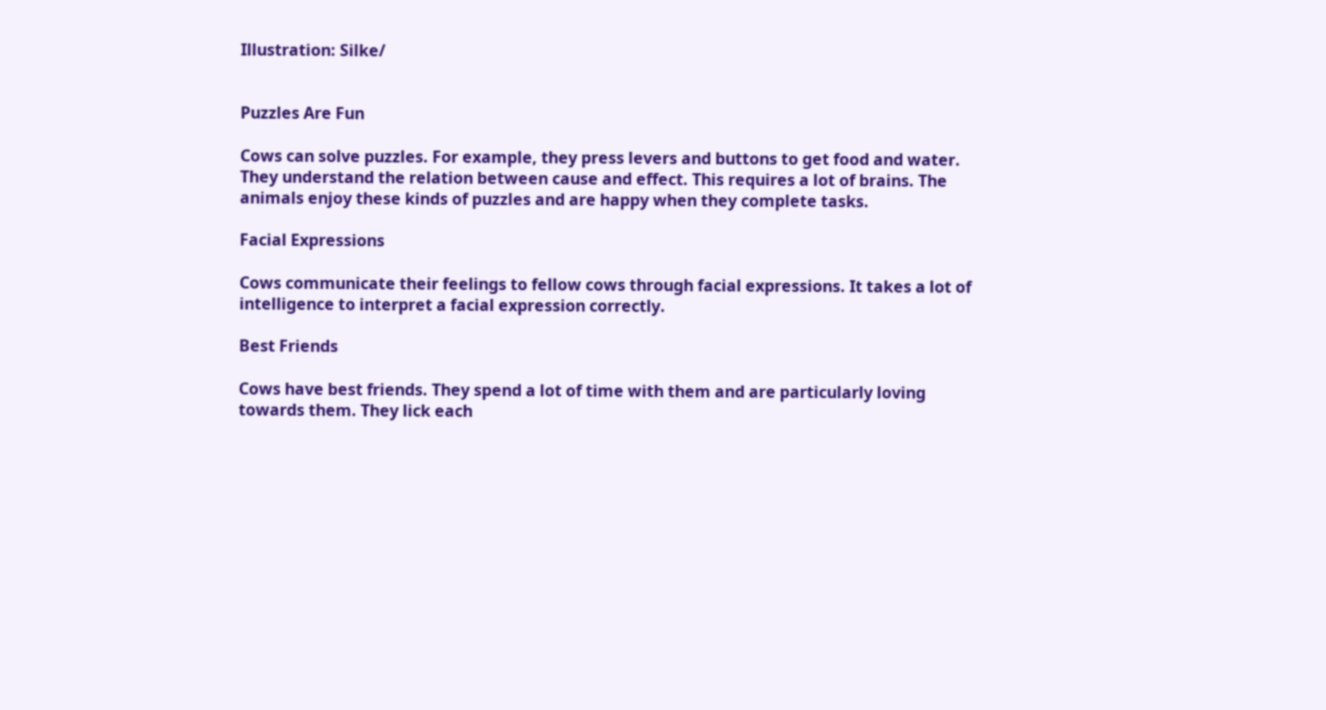Illustration: Silke/


Puzzles Are Fun

Cows can solve puzzles. For example, they press levers and buttons to get food and water. They understand the relation between cause and effect. This requires a lot of brains. The animals enjoy these kinds of puzzles and are happy when they complete tasks.

Facial Expressions

Cows communicate their feelings to fellow cows through facial expressions. It takes a lot of intelligence to interpret a facial expression correctly.

Best Friends

Cows have best friends. They spend a lot of time with them and are particularly loving towards them. They lick each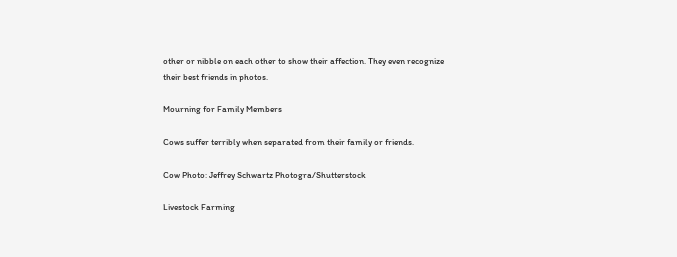other or nibble on each other to show their affection. They even recognize their best friends in photos.

Mourning for Family Members

Cows suffer terribly when separated from their family or friends.

Cow Photo: Jeffrey Schwartz Photogra/Shutterstock

Livestock Farming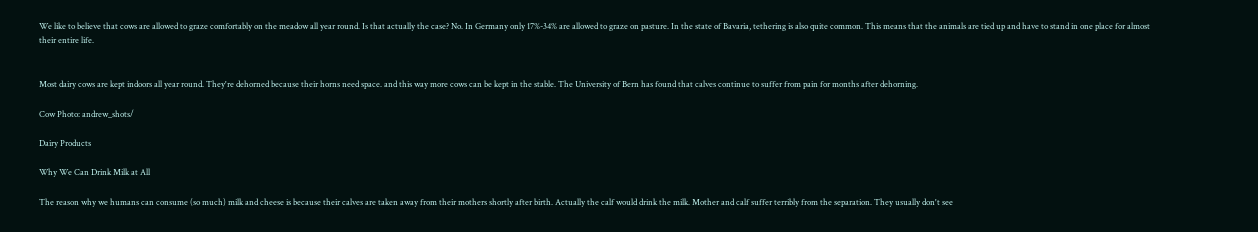We like to believe that cows are allowed to graze comfortably on the meadow all year round. Is that actually the case? No. In Germany only 17%-34% are allowed to graze on pasture. In the state of Bavaria, tethering is also quite common. This means that the animals are tied up and have to stand in one place for almost their entire life.


Most dairy cows are kept indoors all year round. They're dehorned because their horns need space. and this way more cows can be kept in the stable. The University of Bern has found that calves continue to suffer from pain for months after dehorning.

Cow Photo: andrew_shots/

Dairy Products

Why We Can Drink Milk at All

The reason why we humans can consume (so much) milk and cheese is because their calves are taken away from their mothers shortly after birth. Actually the calf would drink the milk. Mother and calf suffer terribly from the separation. They usually don't see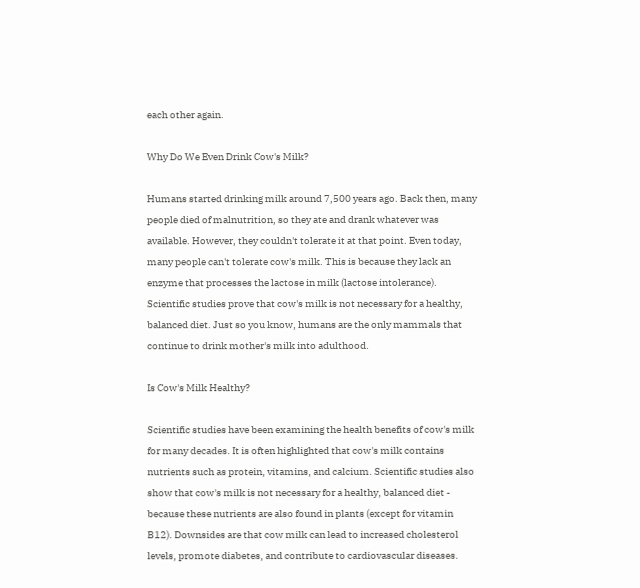each other again.

Why Do We Even Drink Cow's Milk?

Humans started drinking milk around 7,500 years ago. Back then, many people died of malnutrition, so they ate and drank whatever was available. However, they couldn't tolerate it at that point. Even today, many people can't tolerate cow's milk. This is because they lack an enzyme that processes the lactose in milk (lactose intolerance). Scientific studies prove that cow's milk is not necessary for a healthy, balanced diet. Just so you know, humans are the only mammals that continue to drink mother's milk into adulthood.

Is Cow's Milk Healthy?

Scientific studies have been examining the health benefits of cow's milk for many decades. It is often highlighted that cow's milk contains nutrients such as protein, vitamins, and calcium. Scientific studies also show that cow's milk is not necessary for a healthy, balanced diet - because these nutrients are also found in plants (except for vitamin B12). Downsides are that cow milk can lead to increased cholesterol levels, promote diabetes, and contribute to cardiovascular diseases.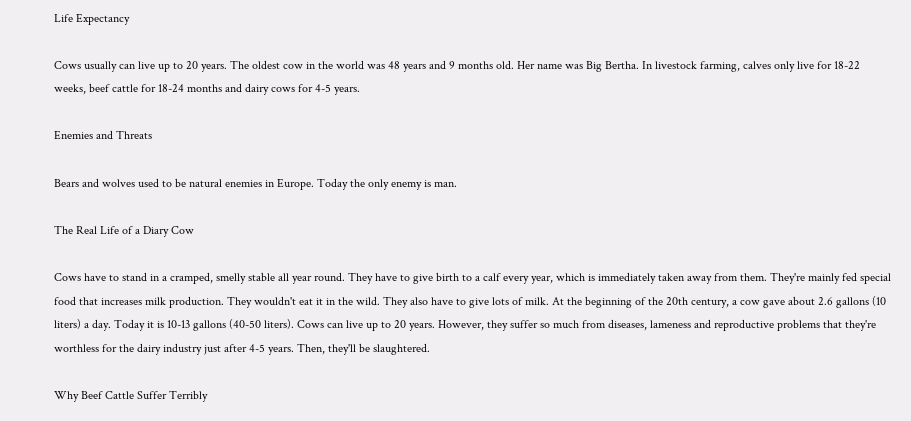Life Expectancy

Cows usually can live up to 20 years. The oldest cow in the world was 48 years and 9 months old. Her name was Big Bertha. In livestock farming, calves only live for 18-22 weeks, beef cattle for 18-24 months and dairy cows for 4-5 years.

Enemies and Threats

Bears and wolves used to be natural enemies in Europe. Today the only enemy is man.

The Real Life of a Diary Cow

Cows have to stand in a cramped, smelly stable all year round. They have to give birth to a calf every year, which is immediately taken away from them. They're mainly fed special food that increases milk production. They wouldn't eat it in the wild. They also have to give lots of milk. At the beginning of the 20th century, a cow gave about 2.6 gallons (10 liters) a day. Today it is 10-13 gallons (40-50 liters). Cows can live up to 20 years. However, they suffer so much from diseases, lameness and reproductive problems that they're worthless for the dairy industry just after 4-5 years. Then, they'll be slaughtered.

Why Beef Cattle Suffer Terribly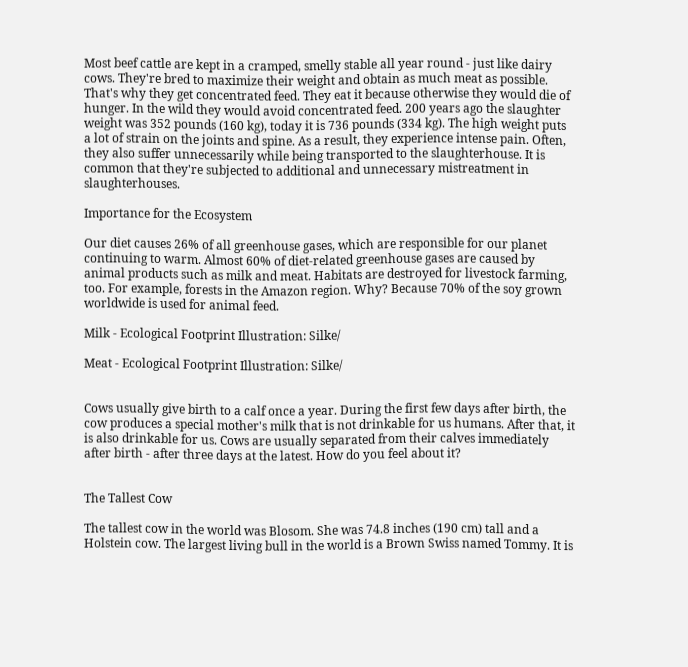Most beef cattle are kept in a cramped, smelly stable all year round - just like dairy cows. They're bred to maximize their weight and obtain as much meat as possible. That's why they get concentrated feed. They eat it because otherwise they would die of hunger. In the wild they would avoid concentrated feed. 200 years ago the slaughter weight was 352 pounds (160 kg), today it is 736 pounds (334 kg). The high weight puts a lot of strain on the joints and spine. As a result, they experience intense pain. Often, they also suffer unnecessarily while being transported to the slaughterhouse. It is common that they're subjected to additional and unnecessary mistreatment in slaughterhouses.

Importance for the Ecosystem

Our diet causes 26% of all greenhouse gases, which are responsible for our planet continuing to warm. Almost 60% of diet-related greenhouse gases are caused by animal products such as milk and meat. Habitats are destroyed for livestock farming, too. For example, forests in the Amazon region. Why? Because 70% of the soy grown worldwide is used for animal feed.

Milk - Ecological Footprint Illustration: Silke/

Meat - Ecological Footprint Illustration: Silke/


Cows usually give birth to a calf once a year. During the first few days after birth, the cow produces a special mother's milk that is not drinkable for us humans. After that, it is also drinkable for us. Cows are usually separated from their calves immediately after birth - after three days at the latest. How do you feel about it?


The Tallest Cow

The tallest cow in the world was Blosom. She was 74.8 inches (190 cm) tall and a Holstein cow. The largest living bull in the world is a Brown Swiss named Tommy. It is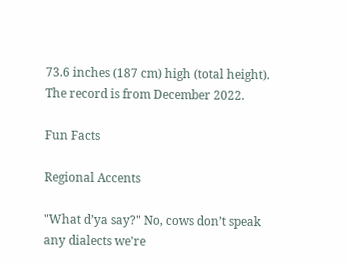73.6 inches (187 cm) high (total height). The record is from December 2022.

Fun Facts

Regional Accents

"What d’ya say?" No, cows don’t speak any dialects we're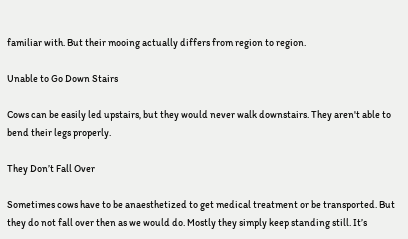familiar with. But their mooing actually differs from region to region.

Unable to Go Down Stairs

Cows can be easily led upstairs, but they would never walk downstairs. They aren't able to bend their legs properly.

They Don’t Fall Over

Sometimes cows have to be anaesthetized to get medical treatment or be transported. But they do not fall over then as we would do. Mostly they simply keep standing still. It’s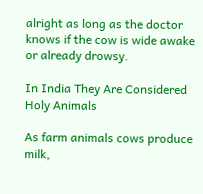alright as long as the doctor knows if the cow is wide awake or already drowsy.

In India They Are Considered Holy Animals

As farm animals cows produce milk,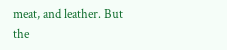meat, and leather. But the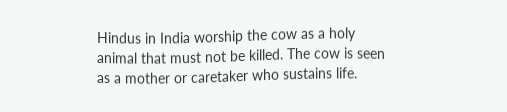Hindus in India worship the cow as a holy animal that must not be killed. The cow is seen as a mother or caretaker who sustains life.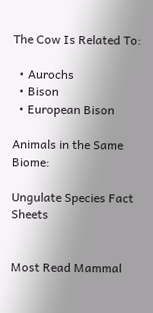The Cow Is Related To:

  • Aurochs
  • Bison
  • European Bison

Animals in the Same Biome:

Ungulate Species Fact Sheets


Most Read Mammal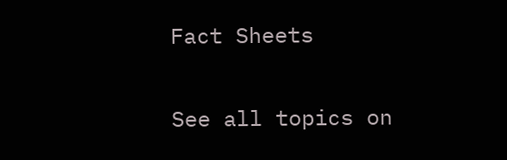Fact Sheets

See all topics on